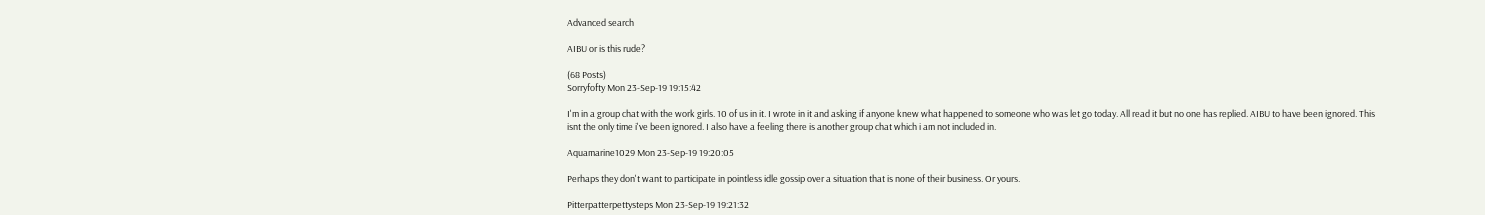Advanced search

AIBU or is this rude?

(68 Posts)
Sorryfofty Mon 23-Sep-19 19:15:42

I'm in a group chat with the work girls. 10 of us in it. I wrote in it and asking if anyone knew what happened to someone who was let go today. All read it but no one has replied. AIBU to have been ignored. This isnt the only time i've been ignored. I also have a feeling there is another group chat which i am not included in.

Aquamarine1029 Mon 23-Sep-19 19:20:05

Perhaps they don't want to participate in pointless idle gossip over a situation that is none of their business. Or yours.

Pitterpatterpettysteps Mon 23-Sep-19 19:21:32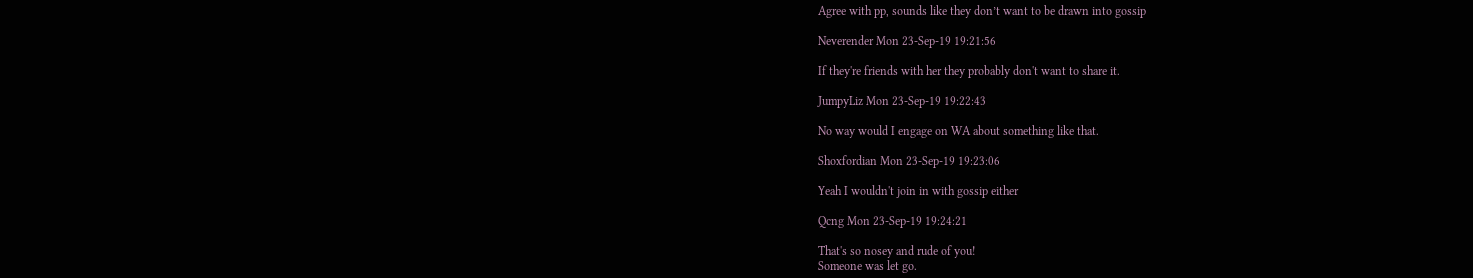Agree with pp, sounds like they don’t want to be drawn into gossip

Neverender Mon 23-Sep-19 19:21:56

If they're friends with her they probably don't want to share it.

JumpyLiz Mon 23-Sep-19 19:22:43

No way would I engage on WA about something like that.

Shoxfordian Mon 23-Sep-19 19:23:06

Yeah I wouldn't join in with gossip either

Qcng Mon 23-Sep-19 19:24:21

That's so nosey and rude of you!
Someone was let go.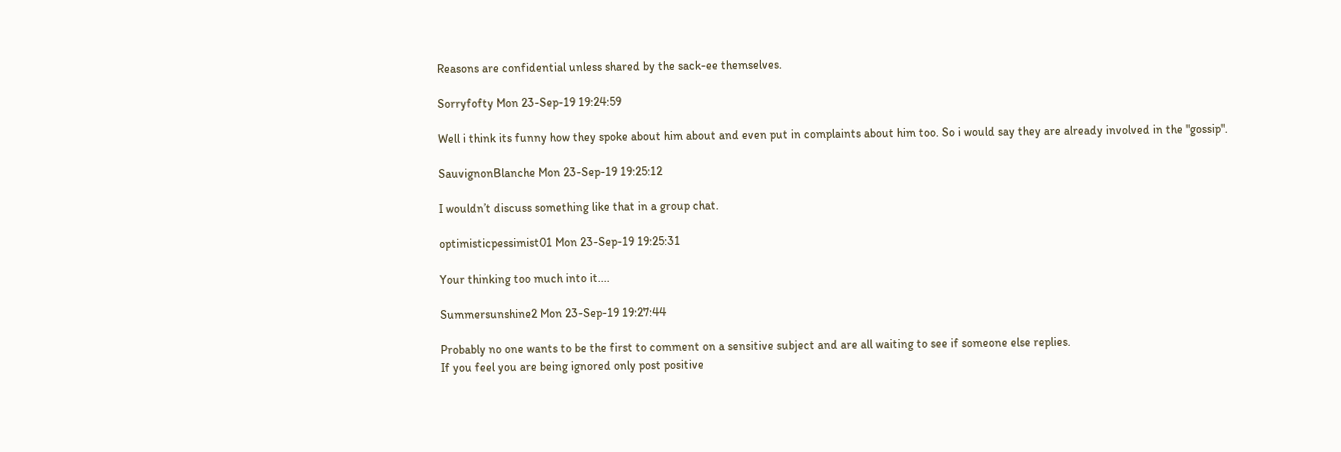Reasons are confidential unless shared by the sack-ee themselves.

Sorryfofty Mon 23-Sep-19 19:24:59

Well i think its funny how they spoke about him about and even put in complaints about him too. So i would say they are already involved in the "gossip".

SauvignonBlanche Mon 23-Sep-19 19:25:12

I wouldn’t discuss something like that in a group chat.

optimisticpessimist01 Mon 23-Sep-19 19:25:31

Your thinking too much into it....

Summersunshine2 Mon 23-Sep-19 19:27:44

Probably no one wants to be the first to comment on a sensitive subject and are all waiting to see if someone else replies.
If you feel you are being ignored only post positive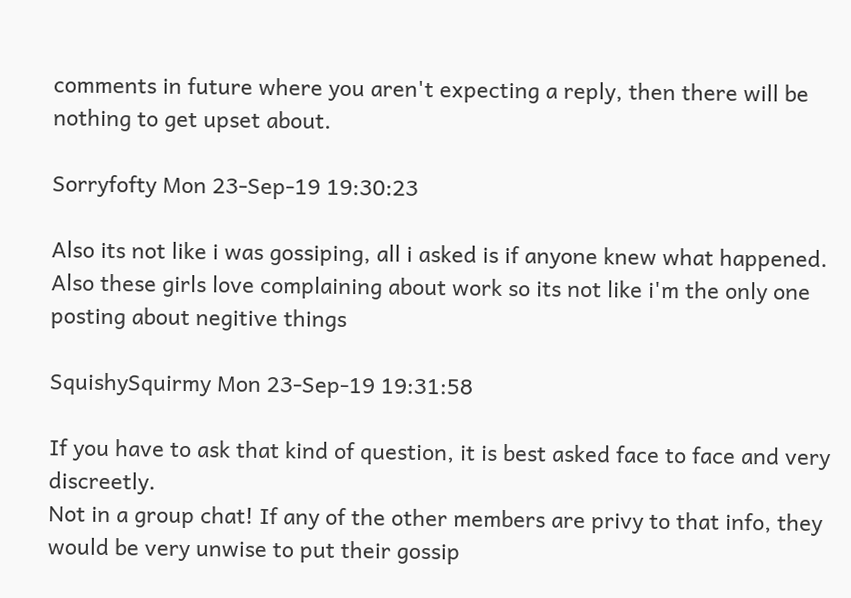comments in future where you aren't expecting a reply, then there will be nothing to get upset about.

Sorryfofty Mon 23-Sep-19 19:30:23

Also its not like i was gossiping, all i asked is if anyone knew what happened. Also these girls love complaining about work so its not like i'm the only one posting about negitive things

SquishySquirmy Mon 23-Sep-19 19:31:58

If you have to ask that kind of question, it is best asked face to face and very discreetly.
Not in a group chat! If any of the other members are privy to that info, they would be very unwise to put their gossip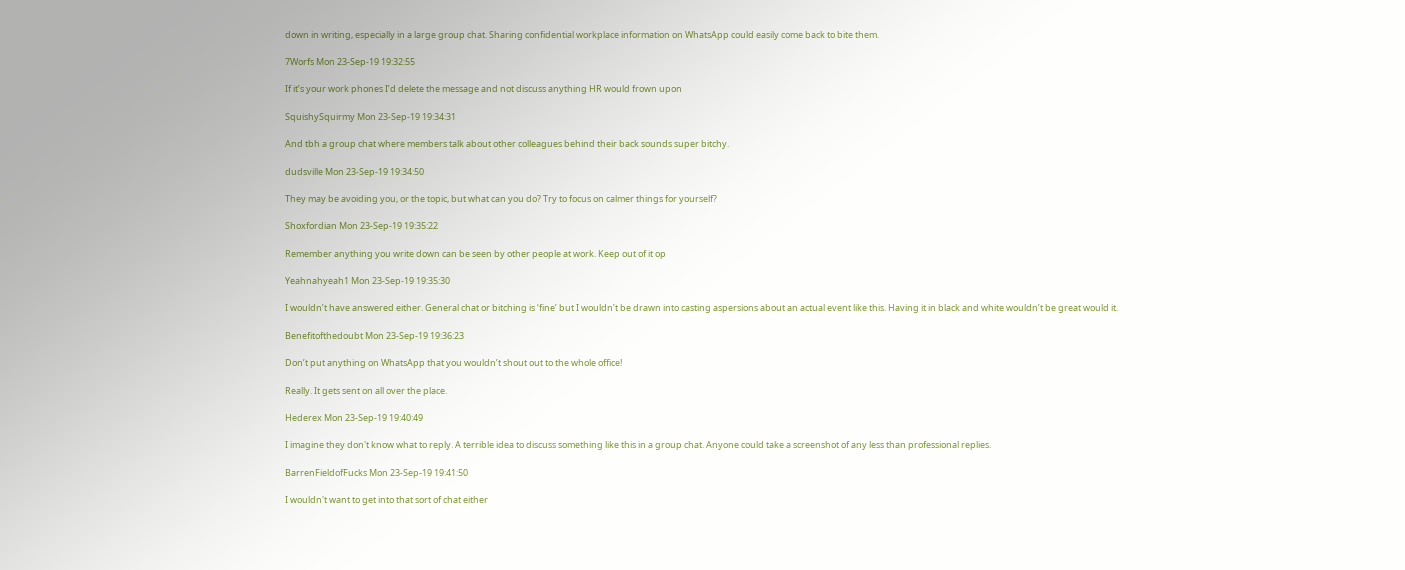down in writing, especially in a large group chat. Sharing confidential workplace information on WhatsApp could easily come back to bite them.

7Worfs Mon 23-Sep-19 19:32:55

If it’s your work phones I’d delete the message and not discuss anything HR would frown upon

SquishySquirmy Mon 23-Sep-19 19:34:31

And tbh a group chat where members talk about other colleagues behind their back sounds super bitchy.

dudsville Mon 23-Sep-19 19:34:50

They may be avoiding you, or the topic, but what can you do? Try to focus on calmer things for yourself?

Shoxfordian Mon 23-Sep-19 19:35:22

Remember anything you write down can be seen by other people at work. Keep out of it op

Yeahnahyeah1 Mon 23-Sep-19 19:35:30

I wouldn’t have answered either. General chat or bitching is ‘fine’ but I wouldn’t be drawn into casting aspersions about an actual event like this. Having it in black and white wouldn’t be great would it.

Benefitofthedoubt Mon 23-Sep-19 19:36:23

Don’t put anything on WhatsApp that you wouldn’t shout out to the whole office!

Really. It gets sent on all over the place.

Hederex Mon 23-Sep-19 19:40:49

I imagine they don't know what to reply. A terrible idea to discuss something like this in a group chat. Anyone could take a screenshot of any less than professional replies.

BarrenFieldofFucks Mon 23-Sep-19 19:41:50

I wouldn't want to get into that sort of chat either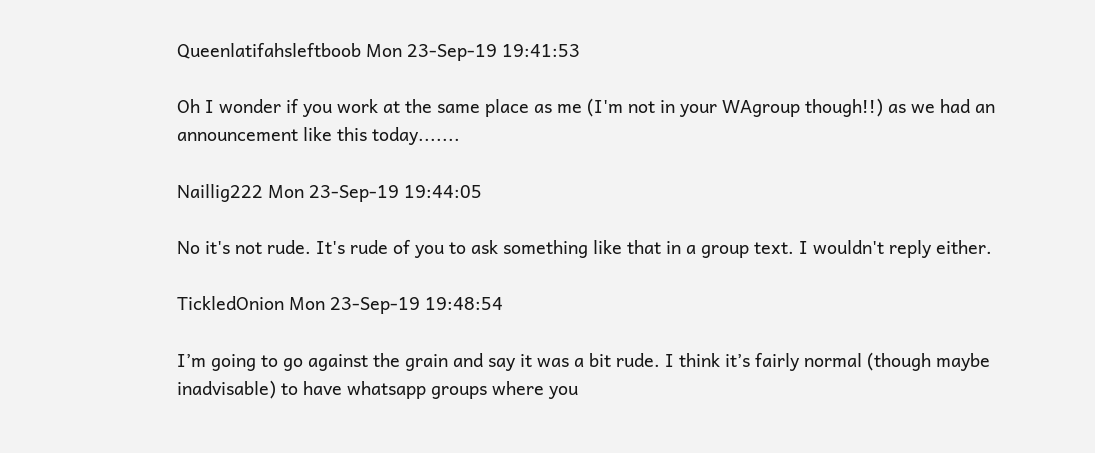Queenlatifahsleftboob Mon 23-Sep-19 19:41:53

Oh I wonder if you work at the same place as me (I'm not in your WAgroup though!!) as we had an announcement like this today.......

Naillig222 Mon 23-Sep-19 19:44:05

No it's not rude. It's rude of you to ask something like that in a group text. I wouldn't reply either.

TickledOnion Mon 23-Sep-19 19:48:54

I’m going to go against the grain and say it was a bit rude. I think it’s fairly normal (though maybe inadvisable) to have whatsapp groups where you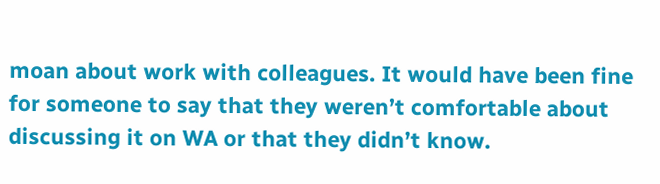moan about work with colleagues. It would have been fine for someone to say that they weren’t comfortable about discussing it on WA or that they didn’t know.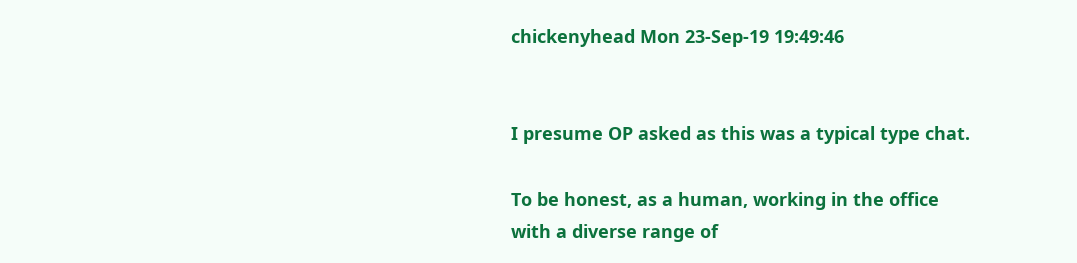chickenyhead Mon 23-Sep-19 19:49:46


I presume OP asked as this was a typical type chat.

To be honest, as a human, working in the office with a diverse range of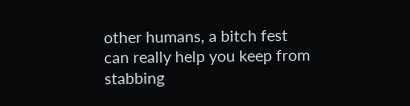other humans, a bitch fest can really help you keep from stabbing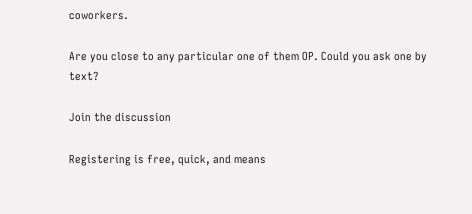coworkers.

Are you close to any particular one of them OP. Could you ask one by text?

Join the discussion

Registering is free, quick, and means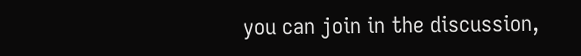you can join in the discussion,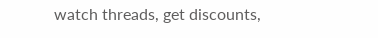watch threads, get discounts,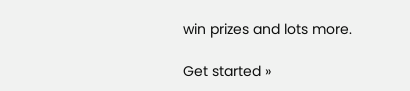win prizes and lots more.

Get started »